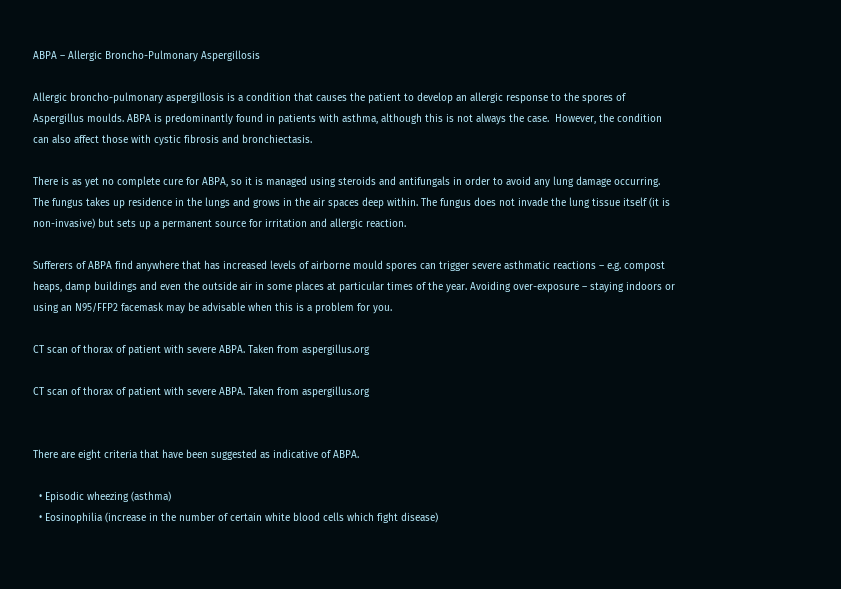ABPA – Allergic Broncho-Pulmonary Aspergillosis

Allergic broncho-pulmonary aspergillosis is a condition that causes the patient to develop an allergic response to the spores of Aspergillus moulds. ABPA is predominantly found in patients with asthma, although this is not always the case.  However, the condition can also affect those with cystic fibrosis and bronchiectasis.

There is as yet no complete cure for ABPA, so it is managed using steroids and antifungals in order to avoid any lung damage occurring. The fungus takes up residence in the lungs and grows in the air spaces deep within. The fungus does not invade the lung tissue itself (it is non-invasive) but sets up a permanent source for irritation and allergic reaction.

Sufferers of ABPA find anywhere that has increased levels of airborne mould spores can trigger severe asthmatic reactions – e.g. compost heaps, damp buildings and even the outside air in some places at particular times of the year. Avoiding over-exposure – staying indoors or using an N95/FFP2 facemask may be advisable when this is a problem for you.

CT scan of thorax of patient with severe ABPA. Taken from aspergillus.org

CT scan of thorax of patient with severe ABPA. Taken from aspergillus.org


There are eight criteria that have been suggested as indicative of ABPA.

  • Episodic wheezing (asthma)
  • Eosinophilia (increase in the number of certain white blood cells which fight disease)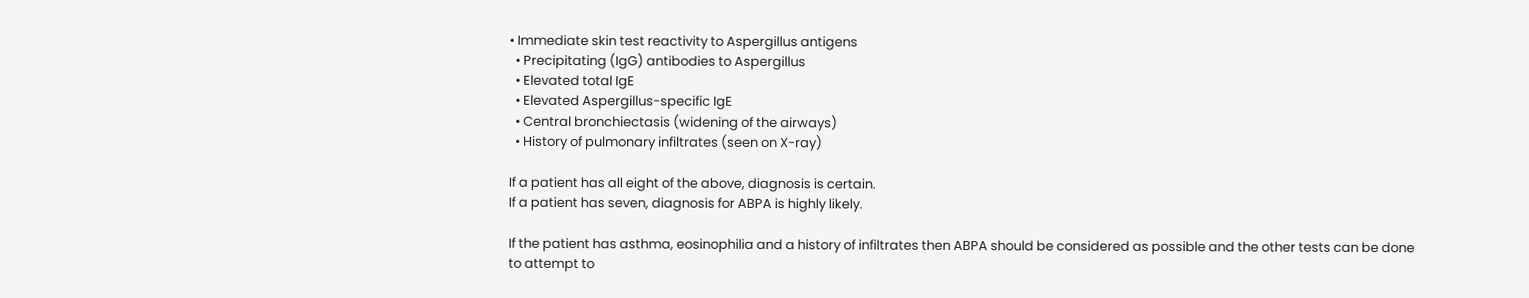• Immediate skin test reactivity to Aspergillus antigens
  • Precipitating (IgG) antibodies to Aspergillus
  • Elevated total IgE
  • Elevated Aspergillus-specific IgE
  • Central bronchiectasis (widening of the airways)
  • History of pulmonary infiltrates (seen on X-ray)

If a patient has all eight of the above, diagnosis is certain.
If a patient has seven, diagnosis for ABPA is highly likely.

If the patient has asthma, eosinophilia and a history of infiltrates then ABPA should be considered as possible and the other tests can be done to attempt to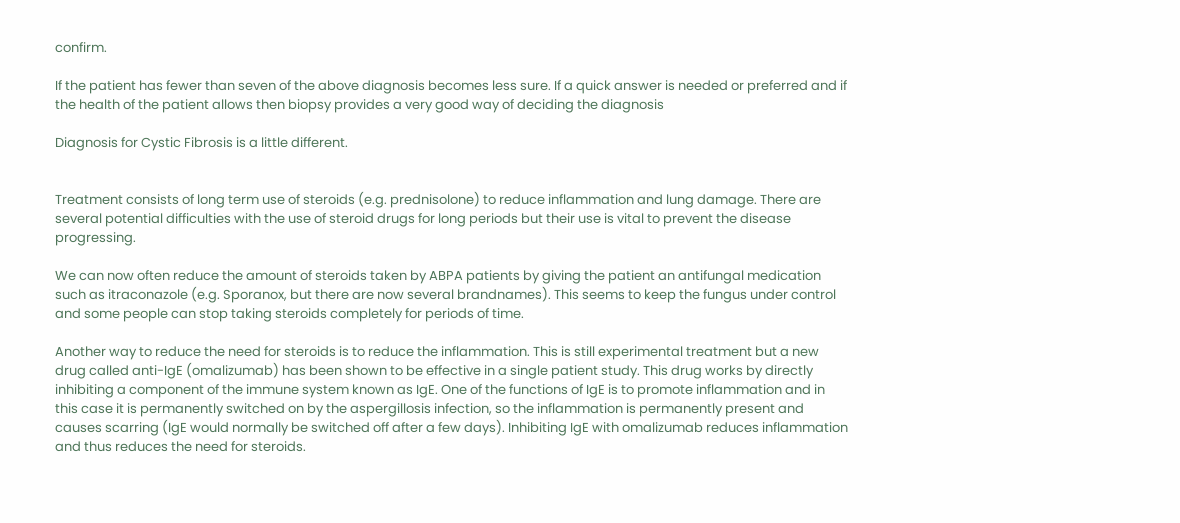confirm.

If the patient has fewer than seven of the above diagnosis becomes less sure. If a quick answer is needed or preferred and if the health of the patient allows then biopsy provides a very good way of deciding the diagnosis

Diagnosis for Cystic Fibrosis is a little different.


Treatment consists of long term use of steroids (e.g. prednisolone) to reduce inflammation and lung damage. There are several potential difficulties with the use of steroid drugs for long periods but their use is vital to prevent the disease progressing.

We can now often reduce the amount of steroids taken by ABPA patients by giving the patient an antifungal medication such as itraconazole (e.g. Sporanox, but there are now several brandnames). This seems to keep the fungus under control and some people can stop taking steroids completely for periods of time.

Another way to reduce the need for steroids is to reduce the inflammation. This is still experimental treatment but a new drug called anti-IgE (omalizumab) has been shown to be effective in a single patient study. This drug works by directly inhibiting a component of the immune system known as IgE. One of the functions of IgE is to promote inflammation and in this case it is permanently switched on by the aspergillosis infection, so the inflammation is permanently present and causes scarring (IgE would normally be switched off after a few days). Inhibiting IgE with omalizumab reduces inflammation and thus reduces the need for steroids.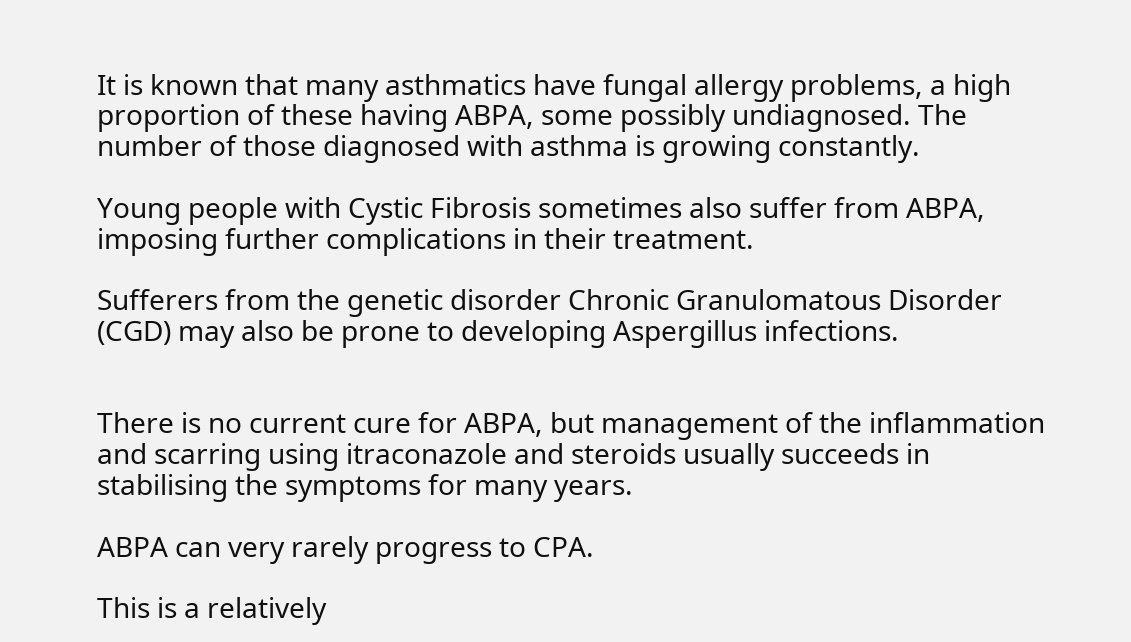It is known that many asthmatics have fungal allergy problems, a high proportion of these having ABPA, some possibly undiagnosed. The number of those diagnosed with asthma is growing constantly.

Young people with Cystic Fibrosis sometimes also suffer from ABPA, imposing further complications in their treatment.

Sufferers from the genetic disorder Chronic Granulomatous Disorder (CGD) may also be prone to developing Aspergillus infections.


There is no current cure for ABPA, but management of the inflammation and scarring using itraconazole and steroids usually succeeds in stabilising the symptoms for many years.

ABPA can very rarely progress to CPA.

This is a relatively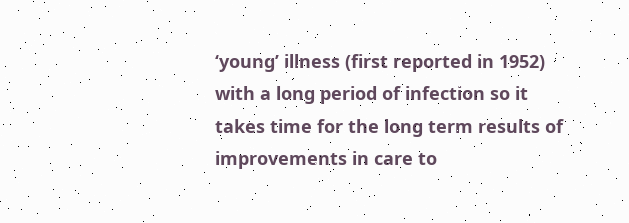‘young’ illness (first reported in 1952) with a long period of infection so it takes time for the long term results of improvements in care to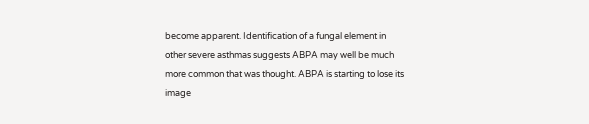become apparent. Identification of a fungal element in other severe asthmas suggests ABPA may well be much more common that was thought. ABPA is starting to lose its image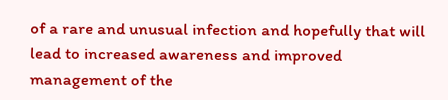of a rare and unusual infection and hopefully that will lead to increased awareness and improved management of the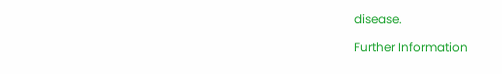disease.

Further Information